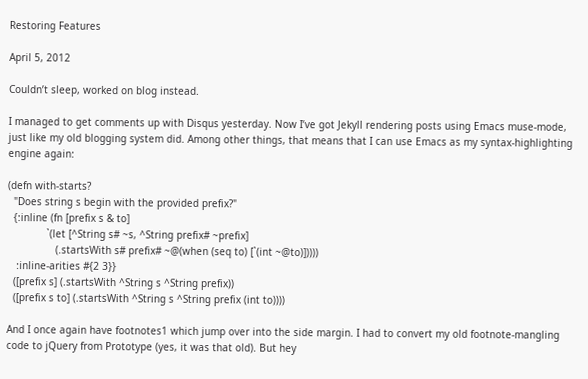Restoring Features

April 5, 2012

Couldn’t sleep, worked on blog instead.

I managed to get comments up with Disqus yesterday. Now I’ve got Jekyll rendering posts using Emacs muse-mode, just like my old blogging system did. Among other things, that means that I can use Emacs as my syntax-highlighting engine again:

(defn with-starts?
  "Does string s begin with the provided prefix?"
  {:inline (fn [prefix s & to]
             `(let [^String s# ~s, ^String prefix# ~prefix]
                (.startsWith s# prefix# ~@(when (seq to) [`(int ~@to)]))))
   :inline-arities #{2 3}}
  ([prefix s] (.startsWith ^String s ^String prefix))
  ([prefix s to] (.startsWith ^String s ^String prefix (int to))))

And I once again have footnotes1 which jump over into the side margin. I had to convert my old footnote-mangling code to jQuery from Prototype (yes, it was that old). But hey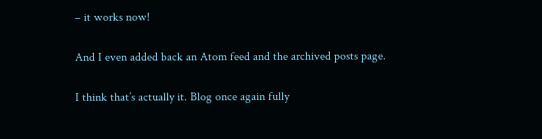– it works now!

And I even added back an Atom feed and the archived posts page.

I think that’s actually it. Blog once again fully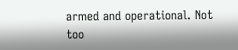armed and operational. Not too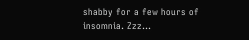shabby for a few hours of insomnia. Zzz...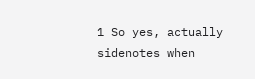1 So yes, actually sidenotes when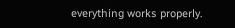everything works properly.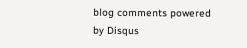blog comments powered by Disqus